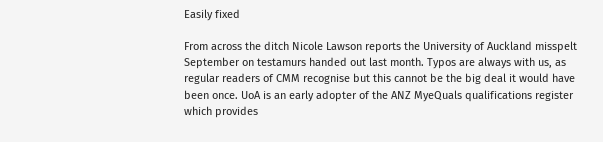Easily fixed

From across the ditch Nicole Lawson reports the University of Auckland misspelt September on testamurs handed out last month. Typos are always with us, as regular readers of CMM recognise but this cannot be the big deal it would have been once. UoA is an early adopter of the ANZ MyeQuals qualifications register which provides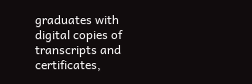graduates with digital copies of transcripts and certificates,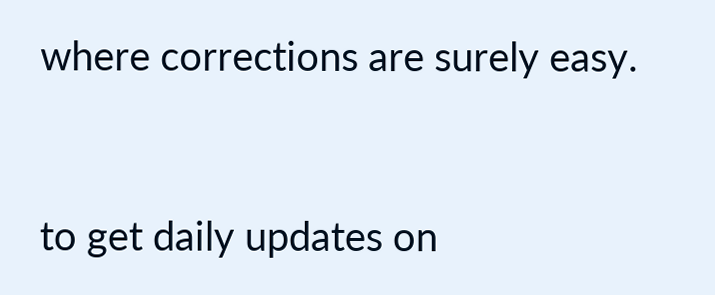where corrections are surely easy.


to get daily updates on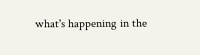what's happening in the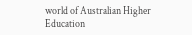world of Australian Higher Education